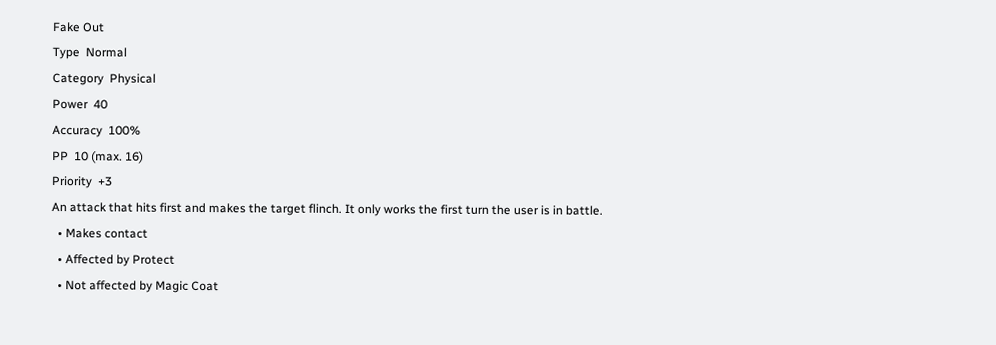Fake Out
Type  Normal
Category  Physical
Power  40
Accuracy  100%
PP  10 (max. 16)
Priority  +3
An attack that hits first and makes the target flinch. It only works the first turn the user is in battle.
  • Makes contact
  • Affected by Protect
  • Not affected by Magic Coat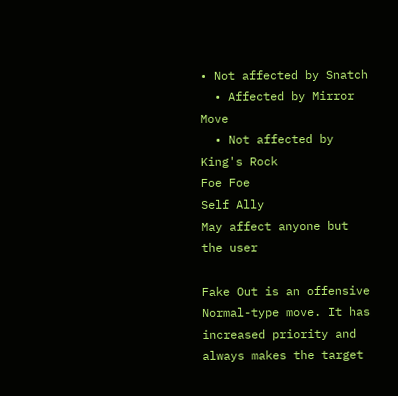• Not affected by Snatch
  • Affected by Mirror Move
  • Not affected by King's Rock
Foe Foe
Self Ally
May affect anyone but the user

Fake Out is an offensive Normal-type move. It has increased priority and always makes the target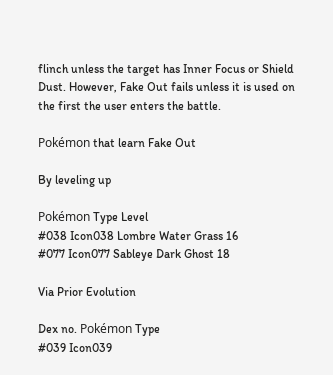flinch unless the target has Inner Focus or Shield Dust. However, Fake Out fails unless it is used on the first the user enters the battle.

Pokémon that learn Fake Out

By leveling up

Pokémon Type Level
#038 Icon038 Lombre Water Grass 16
#077 Icon077 Sableye Dark Ghost 18

Via Prior Evolution

Dex no. Pokémon Type
#039 Icon039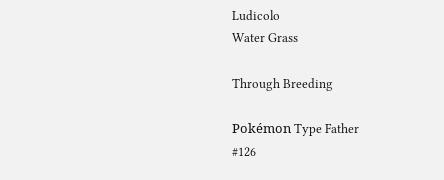Ludicolo
Water Grass

Through Breeding

Pokémon Type Father
#126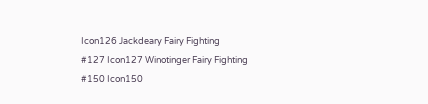Icon126 Jackdeary Fairy Fighting
#127 Icon127 Winotinger Fairy Fighting
#150 Icon150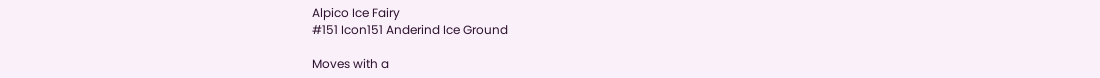Alpico Ice Fairy
#151 Icon151 Anderind Ice Ground

Moves with a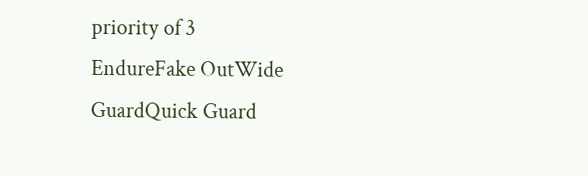priority of 3
EndureFake OutWide GuardQuick Guard